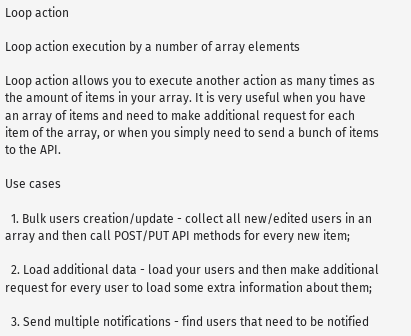Loop action

Loop action execution by a number of array elements

Loop action allows you to execute another action as many times as the amount of items in your array. It is very useful when you have an array of items and need to make additional request for each item of the array, or when you simply need to send a bunch of items to the API.

Use cases

  1. Bulk users creation/update - collect all new/edited users in an array and then call POST/PUT API methods for every new item;

  2. Load additional data - load your users and then make additional request for every user to load some extra information about them;

  3. Send multiple notifications - find users that need to be notified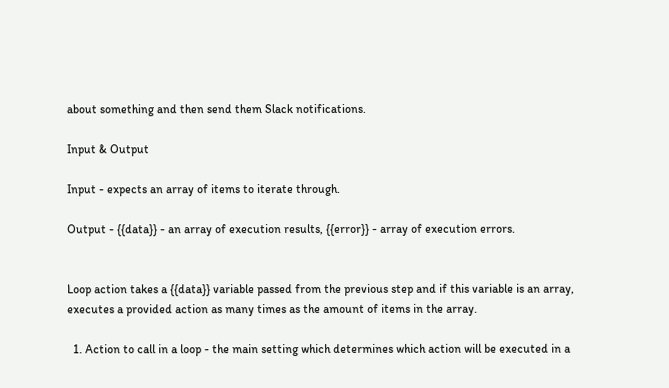about something and then send them Slack notifications.

Input & Output

Input - expects an array of items to iterate through.

Output - {{data}} - an array of execution results, {{error}} - array of execution errors.


Loop action takes a {{data}} variable passed from the previous step and if this variable is an array, executes a provided action as many times as the amount of items in the array.

  1. Action to call in a loop - the main setting which determines which action will be executed in a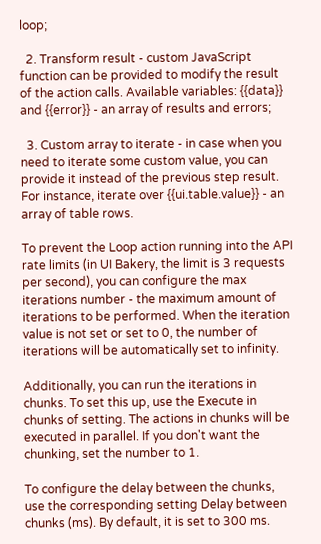loop;

  2. Transform result - custom JavaScript function can be provided to modify the result of the action calls. Available variables: {{data}} and {{error}} - an array of results and errors;

  3. Custom array to iterate - in case when you need to iterate some custom value, you can provide it instead of the previous step result. For instance, iterate over {{ui.table.value}} - an array of table rows.

To prevent the Loop action running into the API rate limits (in UI Bakery, the limit is 3 requests per second), you can configure the max iterations number - the maximum amount of iterations to be performed. When the iteration value is not set or set to 0, the number of iterations will be automatically set to infinity.

Additionally, you can run the iterations in chunks. To set this up, use the Execute in chunks of setting. The actions in chunks will be executed in parallel. If you don't want the chunking, set the number to 1.

To configure the delay between the chunks, use the corresponding setting Delay between chunks (ms). By default, it is set to 300 ms.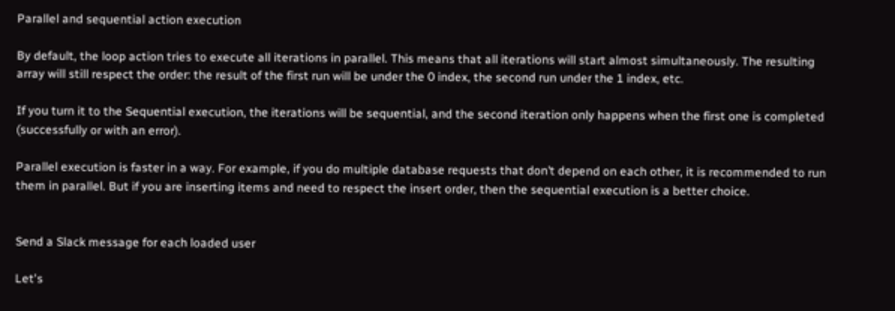Parallel and sequential action execution

By default, the loop action tries to execute all iterations in parallel. This means that all iterations will start almost simultaneously. The resulting array will still respect the order: the result of the first run will be under the 0 index, the second run under the 1 index, etc.

If you turn it to the Sequential execution, the iterations will be sequential, and the second iteration only happens when the first one is completed (successfully or with an error).

Parallel execution is faster in a way. For example, if you do multiple database requests that don’t depend on each other, it is recommended to run them in parallel. But if you are inserting items and need to respect the insert order, then the sequential execution is a better choice.


Send a Slack message for each loaded user

Let's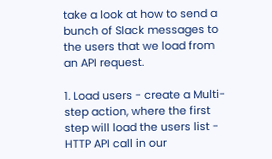take a look at how to send a bunch of Slack messages to the users that we load from an API request.

1. Load users - create a Multi-step action, where the first step will load the users list - HTTP API call in our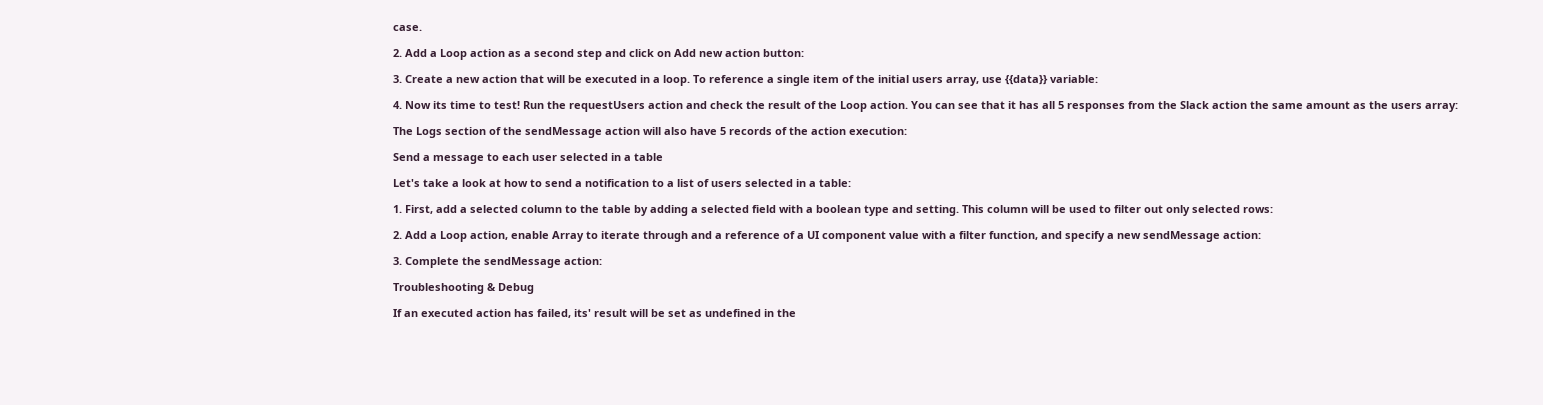case.

2. Add a Loop action as a second step and click on Add new action button:

3. Create a new action that will be executed in a loop. To reference a single item of the initial users array, use {{data}} variable:

4. Now its time to test! Run the requestUsers action and check the result of the Loop action. You can see that it has all 5 responses from the Slack action the same amount as the users array:

The Logs section of the sendMessage action will also have 5 records of the action execution:

Send a message to each user selected in a table

Let's take a look at how to send a notification to a list of users selected in a table:

1. First, add a selected column to the table by adding a selected field with a boolean type and setting. This column will be used to filter out only selected rows:

2. Add a Loop action, enable Array to iterate through and a reference of a UI component value with a filter function, and specify a new sendMessage action:

3. Complete the sendMessage action:

Troubleshooting & Debug

If an executed action has failed, its' result will be set as undefined in the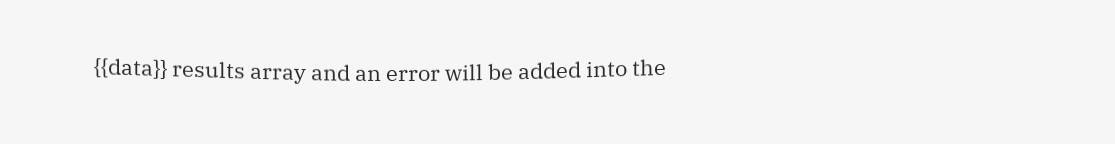{{data}} results array and an error will be added into the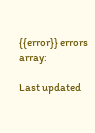{{error}} errors array:

Last updated